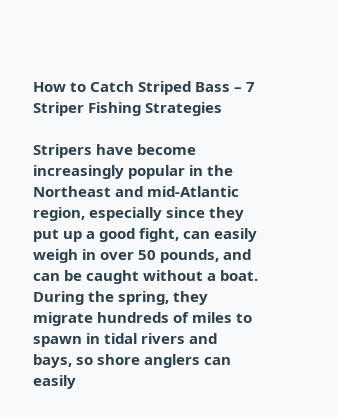How to Catch Striped Bass – 7 Striper Fishing Strategies

Stripers have become increasingly popular in the Northeast and mid-Atlantic region, especially since they put up a good fight, can easily weigh in over 50 pounds, and can be caught without a boat. During the spring, they migrate hundreds of miles to spawn in tidal rivers and bays, so shore anglers can easily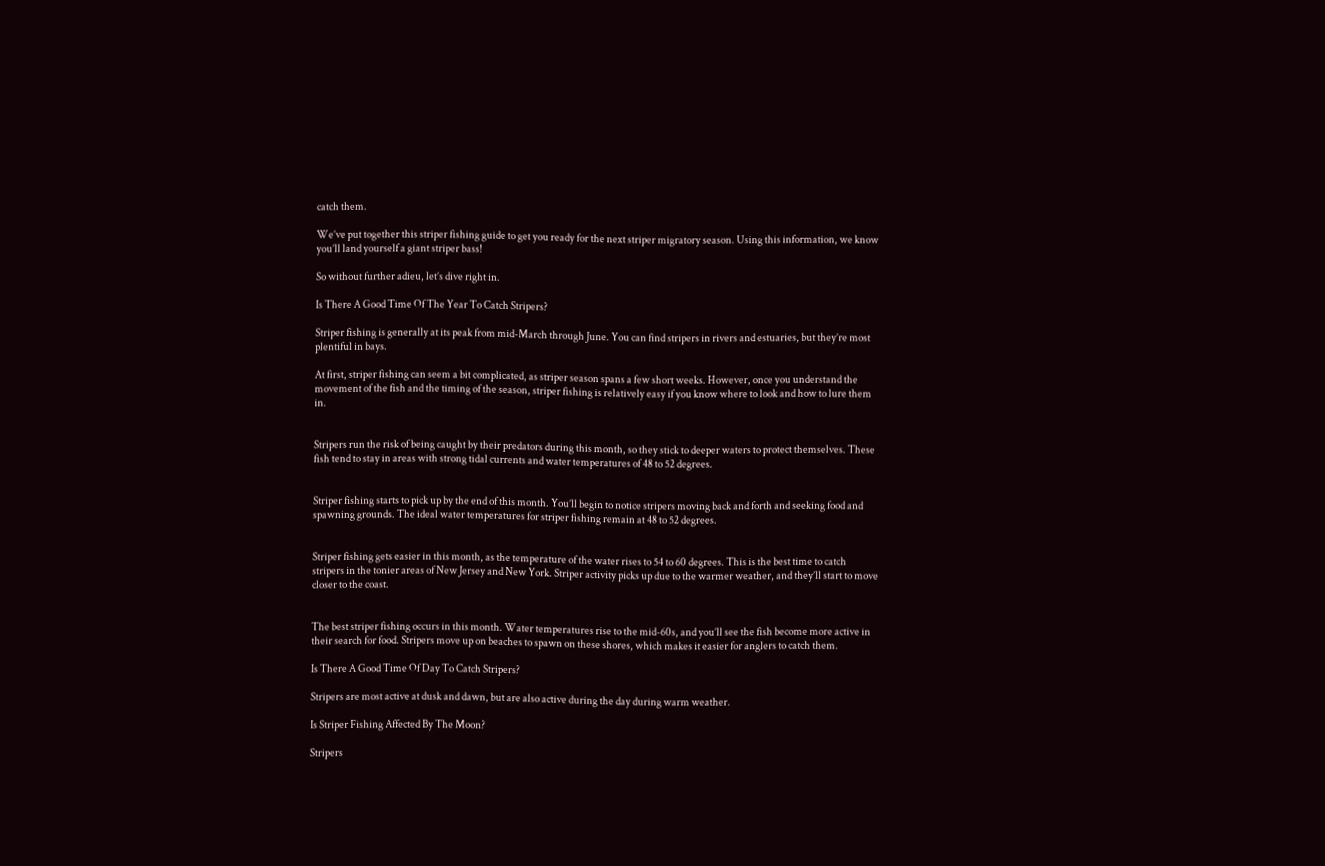catch them.

We’ve put together this striper fishing guide to get you ready for the next striper migratory season. Using this information, we know you’ll land yourself a giant striper bass!

So without further adieu, let’s dive right in.

Is There A Good Time Of The Year To Catch Stripers?

Striper fishing is generally at its peak from mid-March through June. You can find stripers in rivers and estuaries, but they’re most plentiful in bays.

At first, striper fishing can seem a bit complicated, as striper season spans a few short weeks. However, once you understand the movement of the fish and the timing of the season, striper fishing is relatively easy if you know where to look and how to lure them in.


Stripers run the risk of being caught by their predators during this month, so they stick to deeper waters to protect themselves. These fish tend to stay in areas with strong tidal currents and water temperatures of 48 to 52 degrees.


Striper fishing starts to pick up by the end of this month. You’ll begin to notice stripers moving back and forth and seeking food and spawning grounds. The ideal water temperatures for striper fishing remain at 48 to 52 degrees.


Striper fishing gets easier in this month, as the temperature of the water rises to 54 to 60 degrees. This is the best time to catch stripers in the tonier areas of New Jersey and New York. Striper activity picks up due to the warmer weather, and they’ll start to move closer to the coast.


The best striper fishing occurs in this month. Water temperatures rise to the mid-60s, and you’ll see the fish become more active in their search for food. Stripers move up on beaches to spawn on these shores, which makes it easier for anglers to catch them.

Is There A Good Time Of Day To Catch Stripers?

Stripers are most active at dusk and dawn, but are also active during the day during warm weather.

Is Striper Fishing Affected By The Moon?

Stripers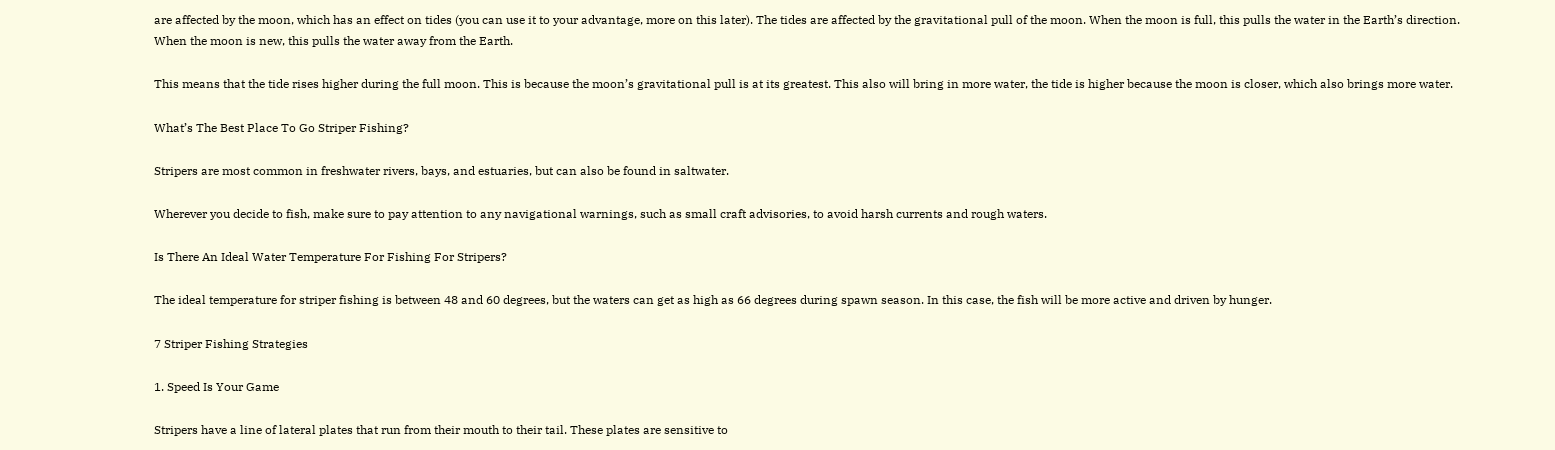are affected by the moon, which has an effect on tides (you can use it to your advantage, more on this later). The tides are affected by the gravitational pull of the moon. When the moon is full, this pulls the water in the Earth’s direction. When the moon is new, this pulls the water away from the Earth.

This means that the tide rises higher during the full moon. This is because the moon’s gravitational pull is at its greatest. This also will bring in more water, the tide is higher because the moon is closer, which also brings more water.

What’s The Best Place To Go Striper Fishing?

Stripers are most common in freshwater rivers, bays, and estuaries, but can also be found in saltwater.

Wherever you decide to fish, make sure to pay attention to any navigational warnings, such as small craft advisories, to avoid harsh currents and rough waters.

Is There An Ideal Water Temperature For Fishing For Stripers?

The ideal temperature for striper fishing is between 48 and 60 degrees, but the waters can get as high as 66 degrees during spawn season. In this case, the fish will be more active and driven by hunger.

7 Striper Fishing Strategies

1. Speed Is Your Game

Stripers have a line of lateral plates that run from their mouth to their tail. These plates are sensitive to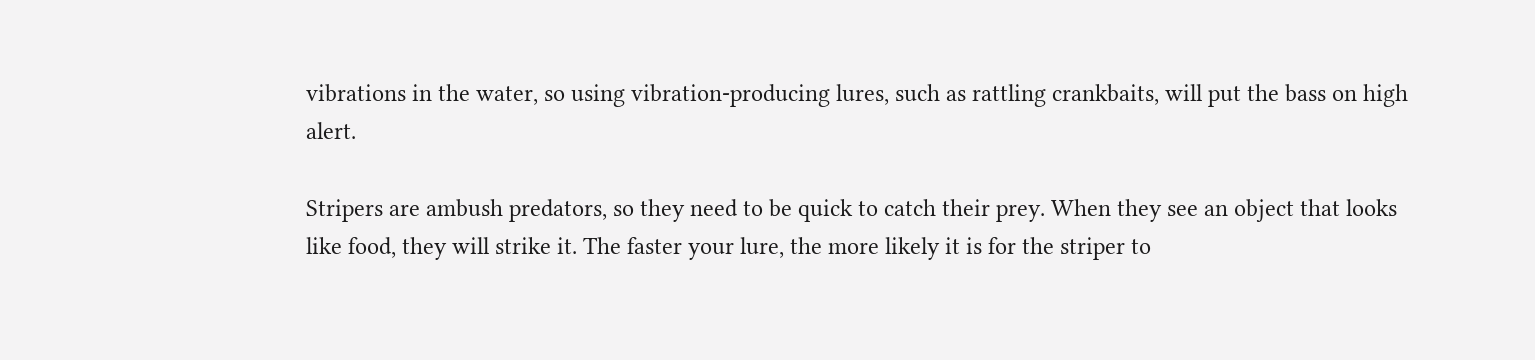vibrations in the water, so using vibration-producing lures, such as rattling crankbaits, will put the bass on high alert.

Stripers are ambush predators, so they need to be quick to catch their prey. When they see an object that looks like food, they will strike it. The faster your lure, the more likely it is for the striper to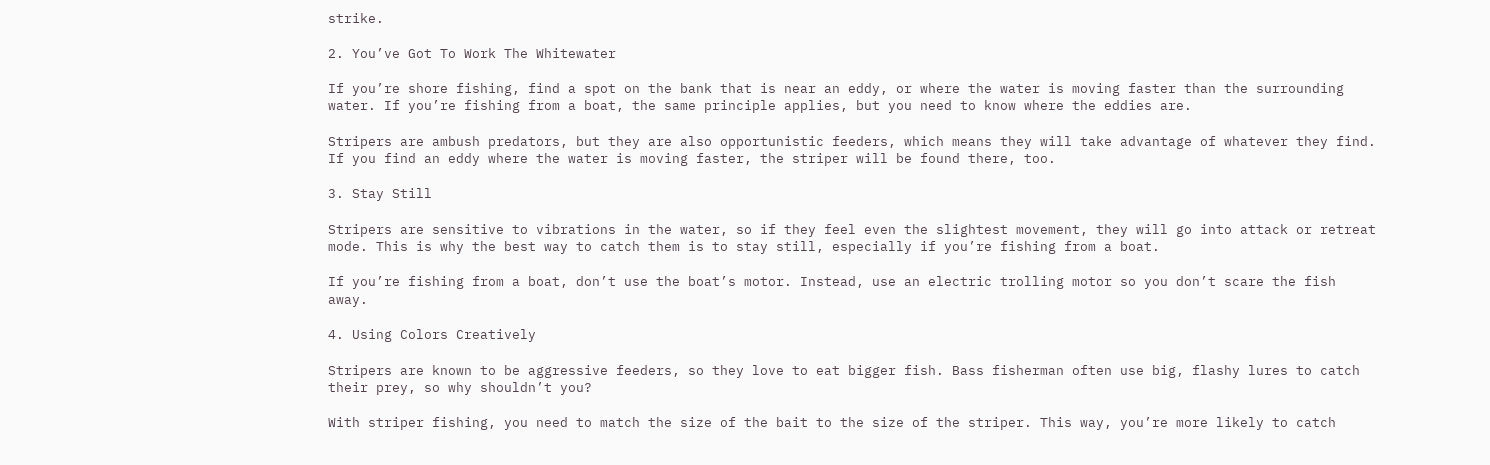strike.

2. You’ve Got To Work The Whitewater

If you’re shore fishing, find a spot on the bank that is near an eddy, or where the water is moving faster than the surrounding water. If you’re fishing from a boat, the same principle applies, but you need to know where the eddies are.

Stripers are ambush predators, but they are also opportunistic feeders, which means they will take advantage of whatever they find. If you find an eddy where the water is moving faster, the striper will be found there, too.

3. Stay Still

Stripers are sensitive to vibrations in the water, so if they feel even the slightest movement, they will go into attack or retreat mode. This is why the best way to catch them is to stay still, especially if you’re fishing from a boat.

If you’re fishing from a boat, don’t use the boat’s motor. Instead, use an electric trolling motor so you don’t scare the fish away.

4. Using Colors Creatively

Stripers are known to be aggressive feeders, so they love to eat bigger fish. Bass fisherman often use big, flashy lures to catch their prey, so why shouldn’t you?

With striper fishing, you need to match the size of the bait to the size of the striper. This way, you’re more likely to catch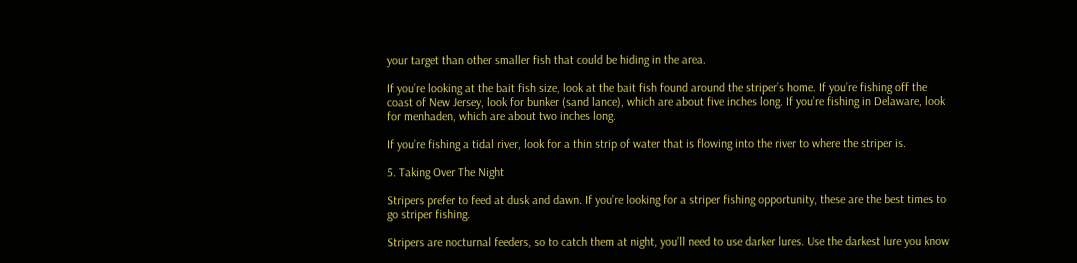your target than other smaller fish that could be hiding in the area.

If you’re looking at the bait fish size, look at the bait fish found around the striper’s home. If you’re fishing off the coast of New Jersey, look for bunker (sand lance), which are about five inches long. If you’re fishing in Delaware, look for menhaden, which are about two inches long.

If you’re fishing a tidal river, look for a thin strip of water that is flowing into the river to where the striper is.

5. Taking Over The Night

Stripers prefer to feed at dusk and dawn. If you’re looking for a striper fishing opportunity, these are the best times to go striper fishing.

Stripers are nocturnal feeders, so to catch them at night, you’ll need to use darker lures. Use the darkest lure you know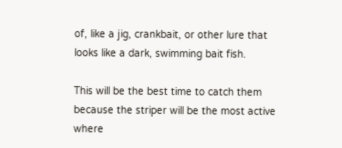of, like a jig, crankbait, or other lure that looks like a dark, swimming bait fish.

This will be the best time to catch them because the striper will be the most active where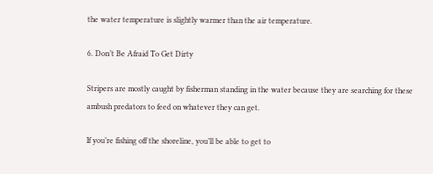the water temperature is slightly warmer than the air temperature.

6. Don’t Be Afraid To Get Dirty

Stripers are mostly caught by fisherman standing in the water because they are searching for these ambush predators to feed on whatever they can get.

If you’re fishing off the shoreline, you’ll be able to get to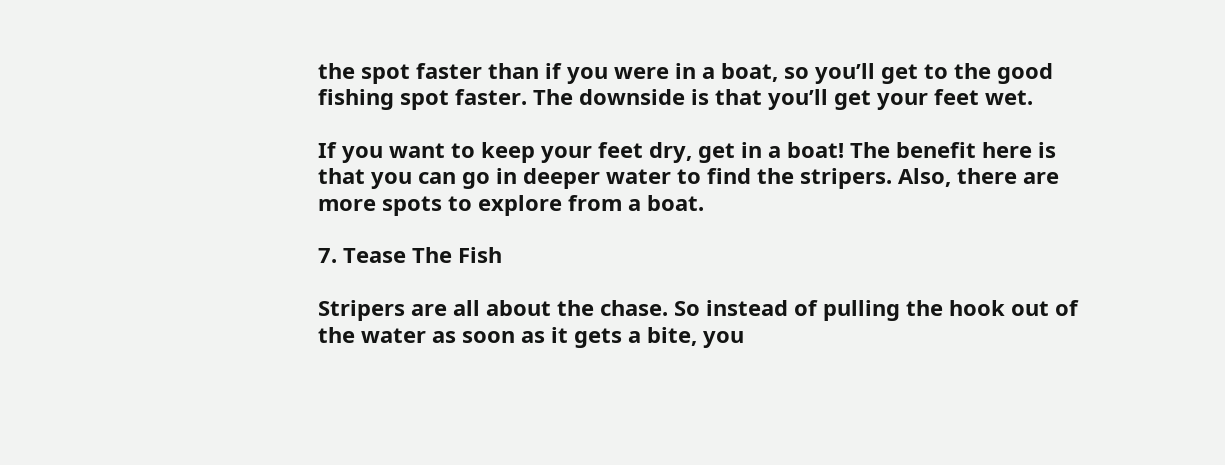the spot faster than if you were in a boat, so you’ll get to the good fishing spot faster. The downside is that you’ll get your feet wet.

If you want to keep your feet dry, get in a boat! The benefit here is that you can go in deeper water to find the stripers. Also, there are more spots to explore from a boat.

7. Tease The Fish

Stripers are all about the chase. So instead of pulling the hook out of the water as soon as it gets a bite, you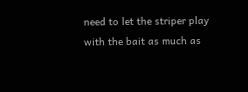need to let the striper play with the bait as much as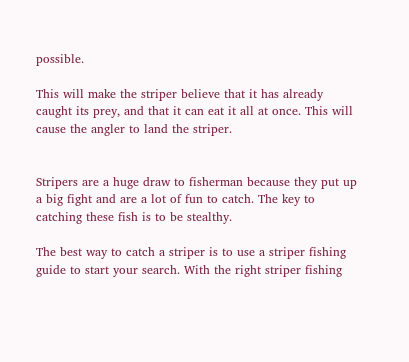possible.

This will make the striper believe that it has already caught its prey, and that it can eat it all at once. This will cause the angler to land the striper.


Stripers are a huge draw to fisherman because they put up a big fight and are a lot of fun to catch. The key to catching these fish is to be stealthy.

The best way to catch a striper is to use a striper fishing guide to start your search. With the right striper fishing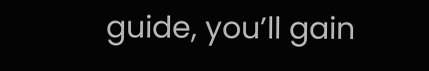guide, you’ll gain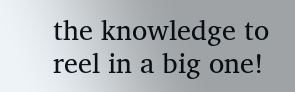the knowledge to reel in a big one!